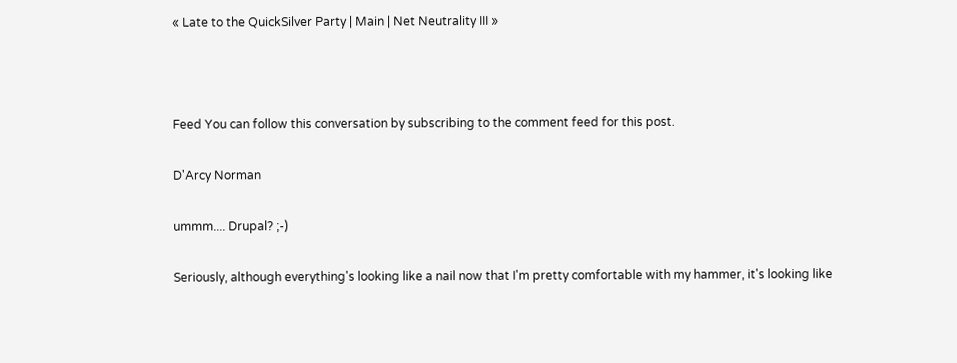« Late to the QuickSilver Party | Main | Net Neutrality III »



Feed You can follow this conversation by subscribing to the comment feed for this post.

D'Arcy Norman

ummm.... Drupal? ;-)

Seriously, although everything's looking like a nail now that I'm pretty comfortable with my hammer, it's looking like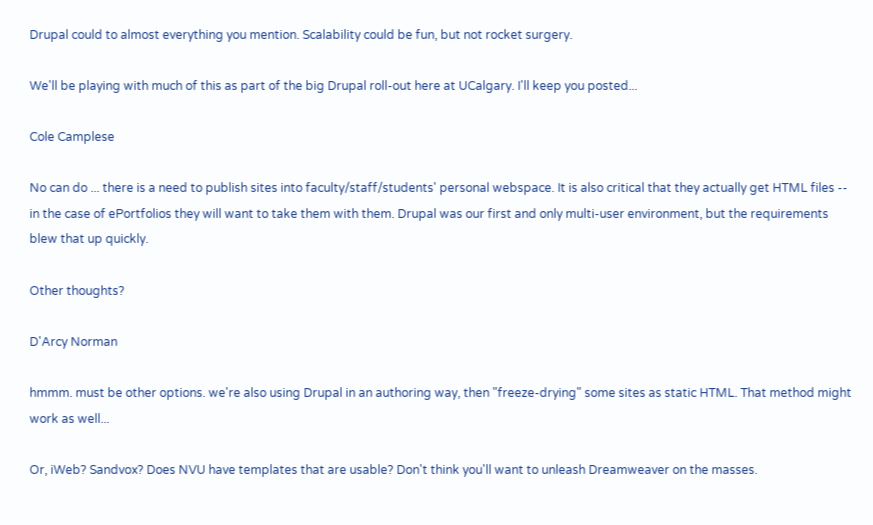Drupal could to almost everything you mention. Scalability could be fun, but not rocket surgery.

We'll be playing with much of this as part of the big Drupal roll-out here at UCalgary. I'll keep you posted...

Cole Camplese

No can do ... there is a need to publish sites into faculty/staff/students' personal webspace. It is also critical that they actually get HTML files -- in the case of ePortfolios they will want to take them with them. Drupal was our first and only multi-user environment, but the requirements blew that up quickly.

Other thoughts?

D'Arcy Norman

hmmm. must be other options. we're also using Drupal in an authoring way, then "freeze-drying" some sites as static HTML. That method might work as well...

Or, iWeb? Sandvox? Does NVU have templates that are usable? Don't think you'll want to unleash Dreamweaver on the masses.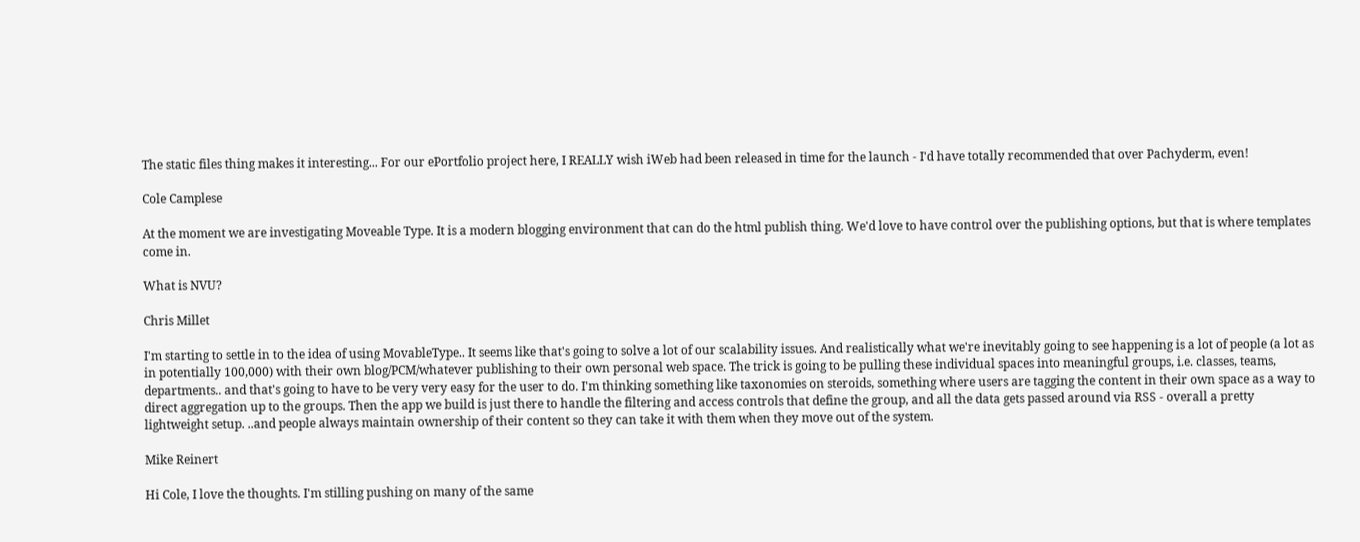The static files thing makes it interesting... For our ePortfolio project here, I REALLY wish iWeb had been released in time for the launch - I'd have totally recommended that over Pachyderm, even!

Cole Camplese

At the moment we are investigating Moveable Type. It is a modern blogging environment that can do the html publish thing. We'd love to have control over the publishing options, but that is where templates come in.

What is NVU?

Chris Millet

I'm starting to settle in to the idea of using MovableType.. It seems like that's going to solve a lot of our scalability issues. And realistically what we're inevitably going to see happening is a lot of people (a lot as in potentially 100,000) with their own blog/PCM/whatever publishing to their own personal web space. The trick is going to be pulling these individual spaces into meaningful groups, i.e. classes, teams, departments.. and that's going to have to be very very easy for the user to do. I'm thinking something like taxonomies on steroids, something where users are tagging the content in their own space as a way to direct aggregation up to the groups. Then the app we build is just there to handle the filtering and access controls that define the group, and all the data gets passed around via RSS - overall a pretty lightweight setup. ..and people always maintain ownership of their content so they can take it with them when they move out of the system.

Mike Reinert

Hi Cole, I love the thoughts. I'm stilling pushing on many of the same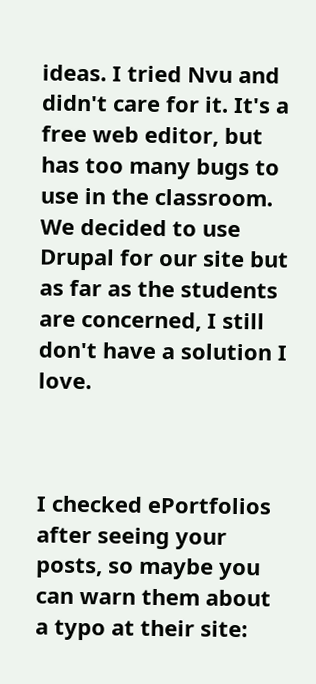ideas. I tried Nvu and didn't care for it. It's a free web editor, but has too many bugs to use in the classroom. We decided to use Drupal for our site but as far as the students are concerned, I still don't have a solution I love.



I checked ePortfolios after seeing your posts, so maybe you can warn them about a typo at their site: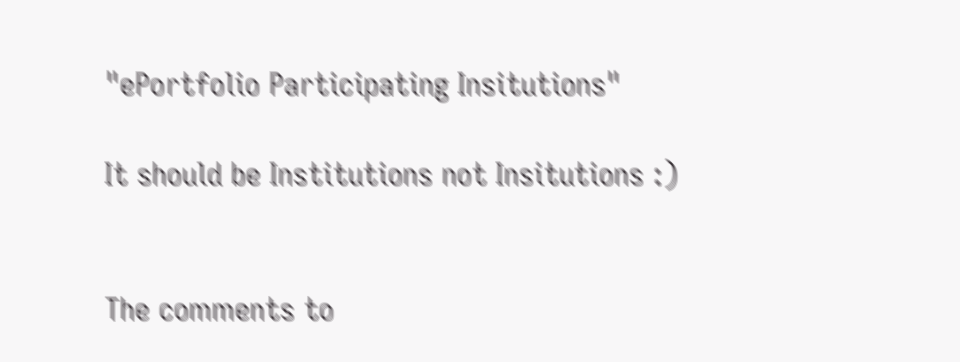"ePortfolio Participating Insitutions"

It should be Institutions not Insitutions :)


The comments to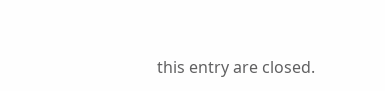this entry are closed.